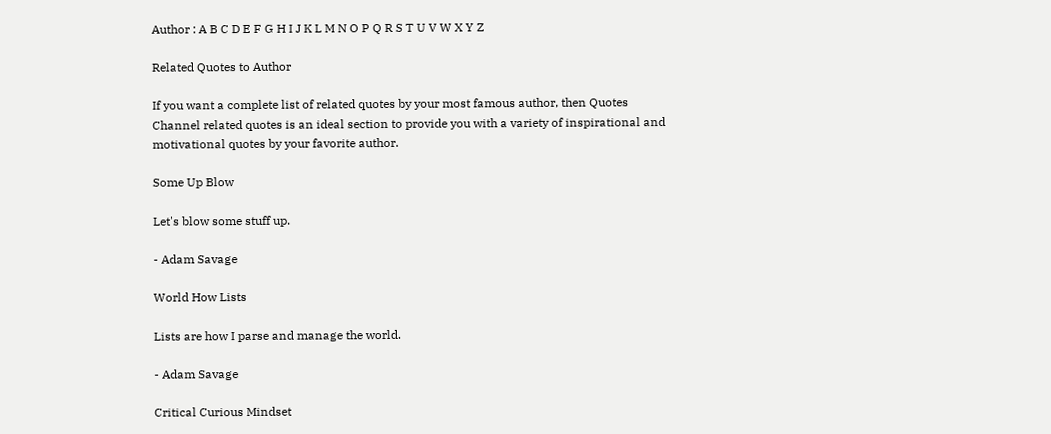Author : A B C D E F G H I J K L M N O P Q R S T U V W X Y Z

Related Quotes to Author

If you want a complete list of related quotes by your most famous author, then Quotes Channel related quotes is an ideal section to provide you with a variety of inspirational and motivational quotes by your favorite author.

Some Up Blow

Let's blow some stuff up.

- Adam Savage

World How Lists

Lists are how I parse and manage the world.

- Adam Savage

Critical Curious Mindset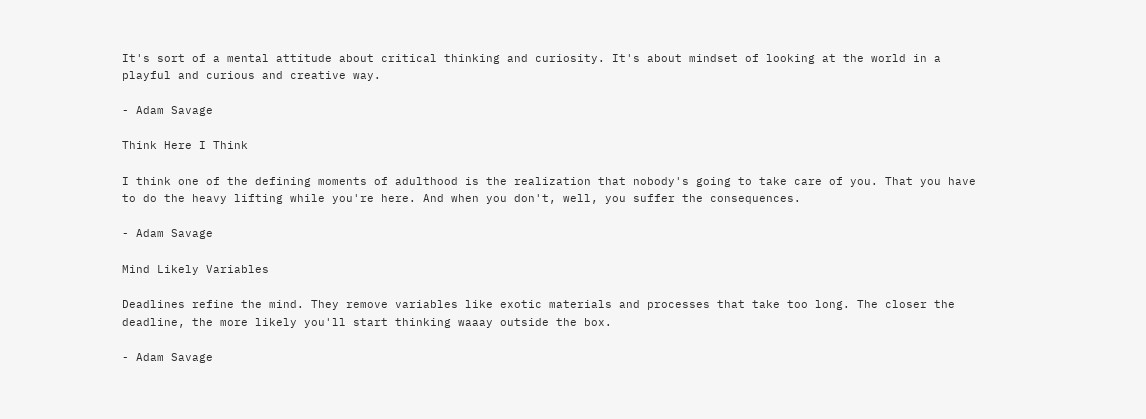It's sort of a mental attitude about critical thinking and curiosity. It's about mindset of looking at the world in a playful and curious and creative way.

- Adam Savage

Think Here I Think

I think one of the defining moments of adulthood is the realization that nobody's going to take care of you. That you have to do the heavy lifting while you're here. And when you don't, well, you suffer the consequences.

- Adam Savage

Mind Likely Variables

Deadlines refine the mind. They remove variables like exotic materials and processes that take too long. The closer the deadline, the more likely you'll start thinking waaay outside the box.

- Adam Savage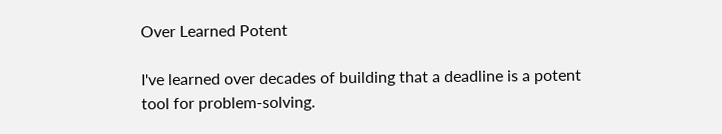Over Learned Potent

I've learned over decades of building that a deadline is a potent tool for problem-solving.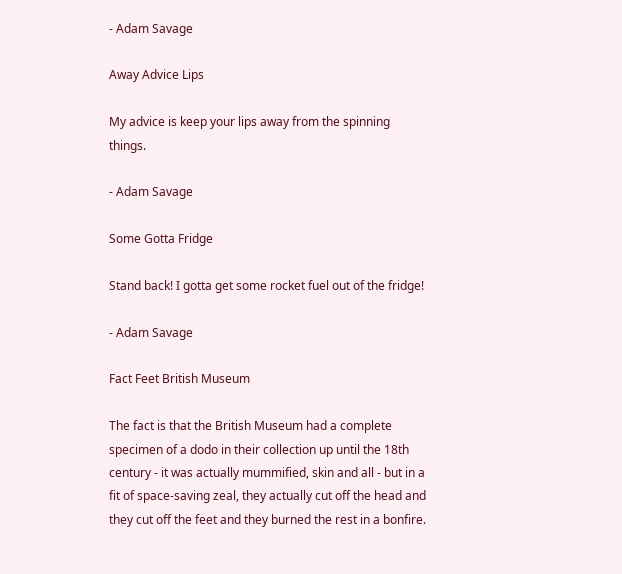- Adam Savage

Away Advice Lips

My advice is keep your lips away from the spinning things.

- Adam Savage

Some Gotta Fridge

Stand back! I gotta get some rocket fuel out of the fridge!

- Adam Savage

Fact Feet British Museum

The fact is that the British Museum had a complete specimen of a dodo in their collection up until the 18th century - it was actually mummified, skin and all - but in a fit of space-saving zeal, they actually cut off the head and they cut off the feet and they burned the rest in a bonfire.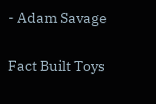- Adam Savage

Fact Built Toys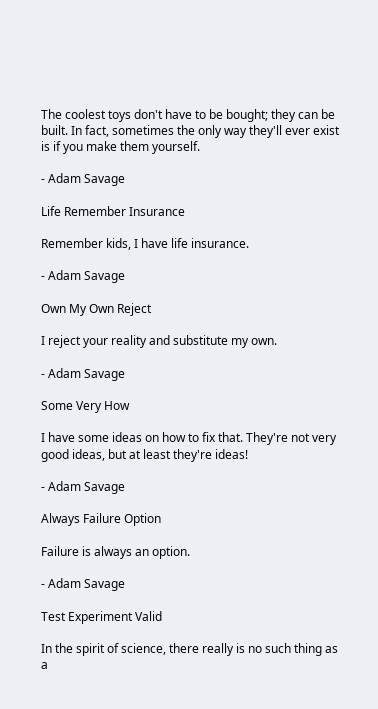The coolest toys don't have to be bought; they can be built. In fact, sometimes the only way they'll ever exist is if you make them yourself.

- Adam Savage

Life Remember Insurance

Remember kids, I have life insurance.

- Adam Savage

Own My Own Reject

I reject your reality and substitute my own.

- Adam Savage

Some Very How

I have some ideas on how to fix that. They're not very good ideas, but at least they're ideas!

- Adam Savage

Always Failure Option

Failure is always an option.

- Adam Savage

Test Experiment Valid

In the spirit of science, there really is no such thing as a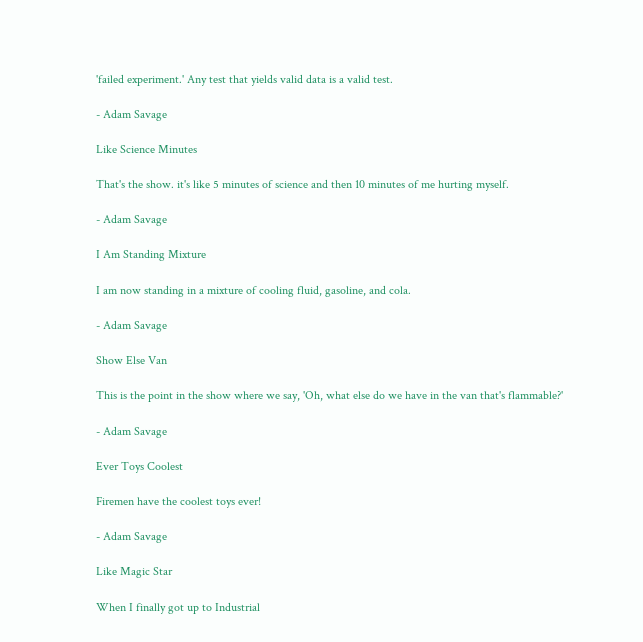'failed experiment.' Any test that yields valid data is a valid test.

- Adam Savage

Like Science Minutes

That's the show. it's like 5 minutes of science and then 10 minutes of me hurting myself.

- Adam Savage

I Am Standing Mixture

I am now standing in a mixture of cooling fluid, gasoline, and cola.

- Adam Savage

Show Else Van

This is the point in the show where we say, 'Oh, what else do we have in the van that's flammable?'

- Adam Savage

Ever Toys Coolest

Firemen have the coolest toys ever!

- Adam Savage

Like Magic Star

When I finally got up to Industrial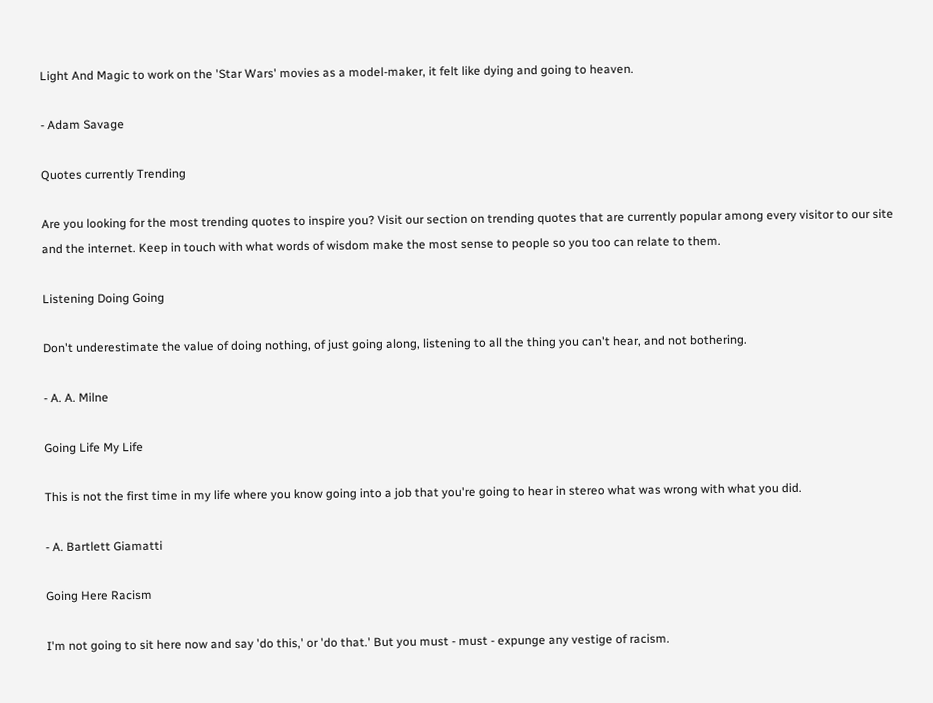Light And Magic to work on the 'Star Wars' movies as a model-maker, it felt like dying and going to heaven.

- Adam Savage

Quotes currently Trending

Are you looking for the most trending quotes to inspire you? Visit our section on trending quotes that are currently popular among every visitor to our site and the internet. Keep in touch with what words of wisdom make the most sense to people so you too can relate to them.

Listening Doing Going

Don't underestimate the value of doing nothing, of just going along, listening to all the thing you can't hear, and not bothering.

- A. A. Milne

Going Life My Life

This is not the first time in my life where you know going into a job that you're going to hear in stereo what was wrong with what you did.

- A. Bartlett Giamatti

Going Here Racism

I'm not going to sit here now and say 'do this,' or 'do that.' But you must - must - expunge any vestige of racism.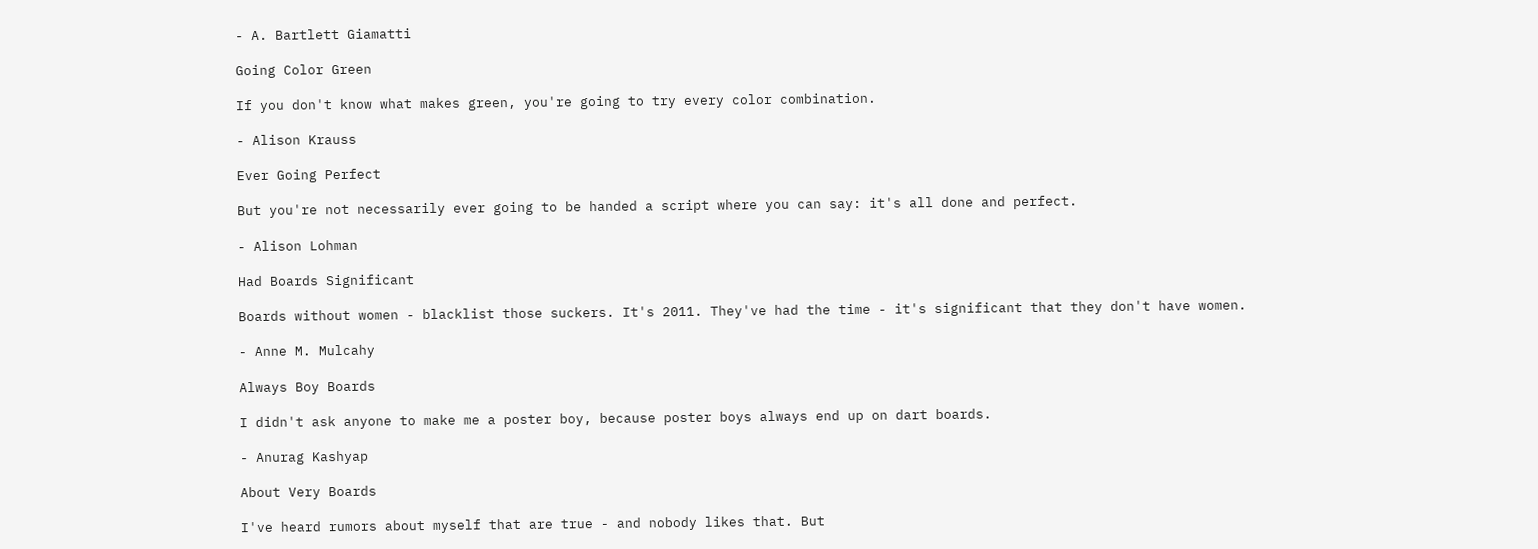- A. Bartlett Giamatti

Going Color Green

If you don't know what makes green, you're going to try every color combination.

- Alison Krauss

Ever Going Perfect

But you're not necessarily ever going to be handed a script where you can say: it's all done and perfect.

- Alison Lohman

Had Boards Significant

Boards without women - blacklist those suckers. It's 2011. They've had the time - it's significant that they don't have women.

- Anne M. Mulcahy

Always Boy Boards

I didn't ask anyone to make me a poster boy, because poster boys always end up on dart boards.

- Anurag Kashyap

About Very Boards

I've heard rumors about myself that are true - and nobody likes that. But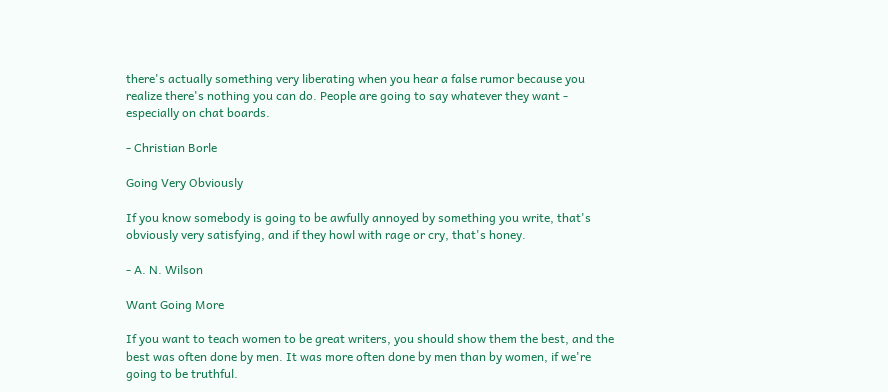there's actually something very liberating when you hear a false rumor because you realize there's nothing you can do. People are going to say whatever they want - especially on chat boards.

- Christian Borle

Going Very Obviously

If you know somebody is going to be awfully annoyed by something you write, that's obviously very satisfying, and if they howl with rage or cry, that's honey.

- A. N. Wilson

Want Going More

If you want to teach women to be great writers, you should show them the best, and the best was often done by men. It was more often done by men than by women, if we're going to be truthful.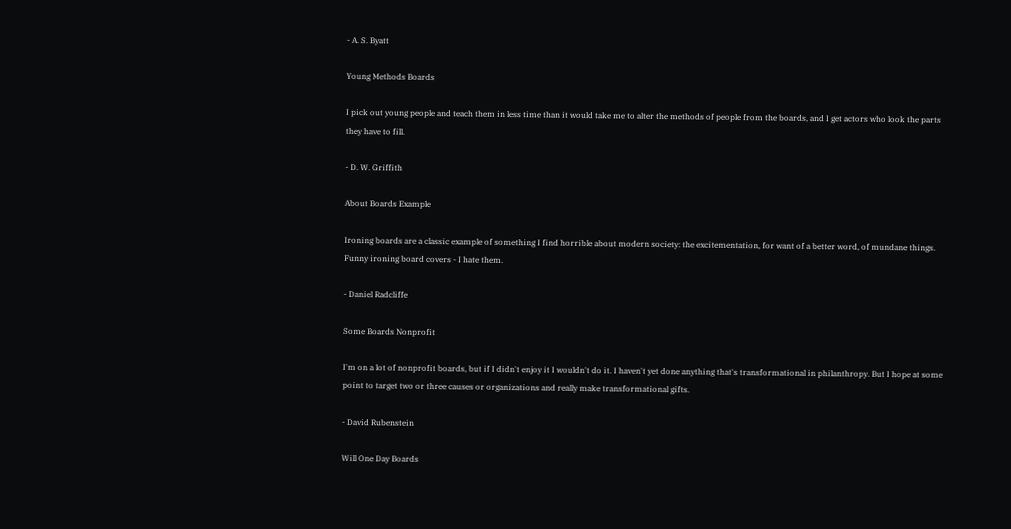- A. S. Byatt

Young Methods Boards

I pick out young people and teach them in less time than it would take me to alter the methods of people from the boards, and I get actors who look the parts they have to fill.

- D. W. Griffith

About Boards Example

Ironing boards are a classic example of something I find horrible about modern society: the excitementation, for want of a better word, of mundane things. Funny ironing board covers - I hate them.

- Daniel Radcliffe

Some Boards Nonprofit

I'm on a lot of nonprofit boards, but if I didn't enjoy it I wouldn't do it. I haven't yet done anything that's transformational in philanthropy. But I hope at some point to target two or three causes or organizations and really make transformational gifts.

- David Rubenstein

Will One Day Boards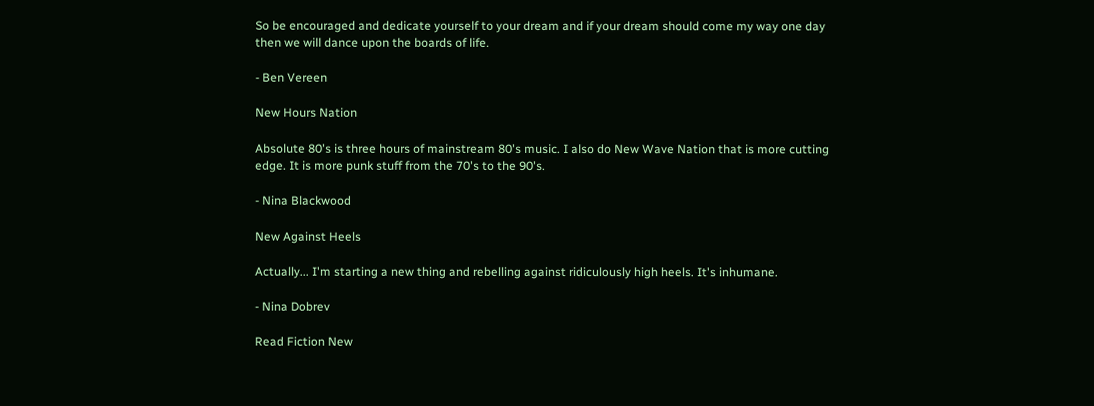So be encouraged and dedicate yourself to your dream and if your dream should come my way one day then we will dance upon the boards of life.

- Ben Vereen

New Hours Nation

Absolute 80's is three hours of mainstream 80's music. I also do New Wave Nation that is more cutting edge. It is more punk stuff from the 70's to the 90's.

- Nina Blackwood

New Against Heels

Actually... I'm starting a new thing and rebelling against ridiculously high heels. It's inhumane.

- Nina Dobrev

Read Fiction New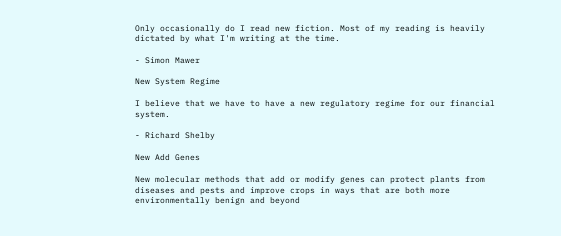Only occasionally do I read new fiction. Most of my reading is heavily dictated by what I'm writing at the time.

- Simon Mawer

New System Regime

I believe that we have to have a new regulatory regime for our financial system.

- Richard Shelby

New Add Genes

New molecular methods that add or modify genes can protect plants from diseases and pests and improve crops in ways that are both more environmentally benign and beyond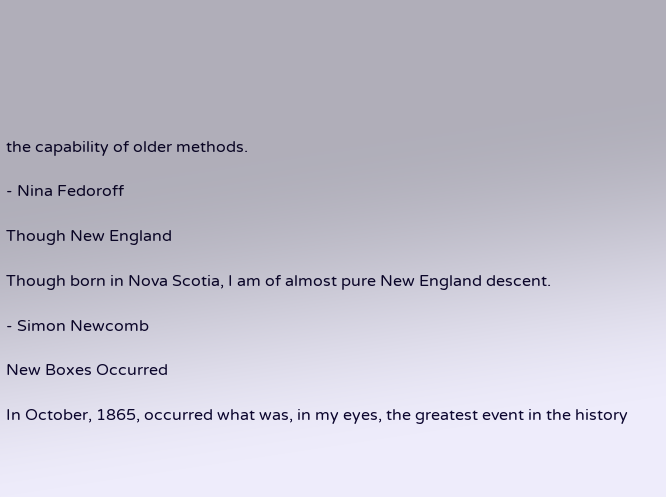the capability of older methods.

- Nina Fedoroff

Though New England

Though born in Nova Scotia, I am of almost pure New England descent.

- Simon Newcomb

New Boxes Occurred

In October, 1865, occurred what was, in my eyes, the greatest event in the history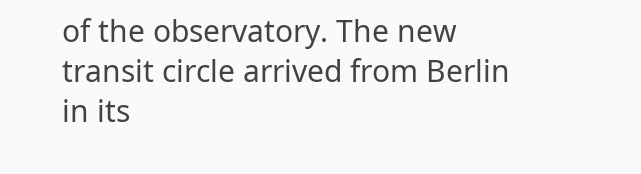of the observatory. The new transit circle arrived from Berlin in its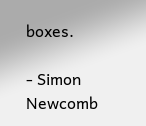boxes.

- Simon Newcomb